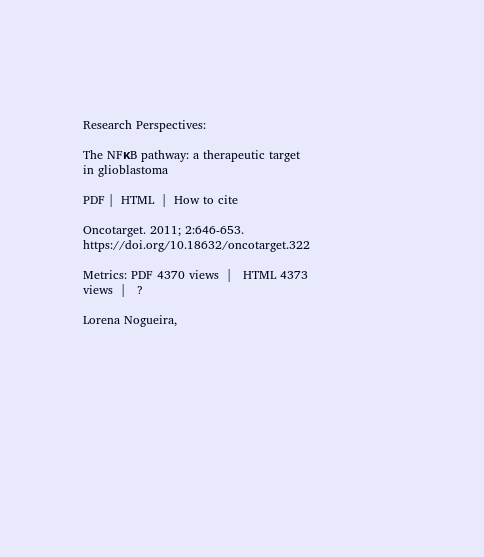Research Perspectives:

The NFκB pathway: a therapeutic target in glioblastoma

PDF |  HTML  |  How to cite

Oncotarget. 2011; 2:646-653. https://doi.org/10.18632/oncotarget.322

Metrics: PDF 4370 views  |   HTML 4373 views  |   ?

Lorena Nogueira,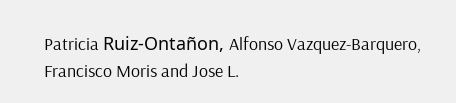Patricia Ruiz-Ontañon, Alfonso Vazquez-Barquero, Francisco Moris and Jose L.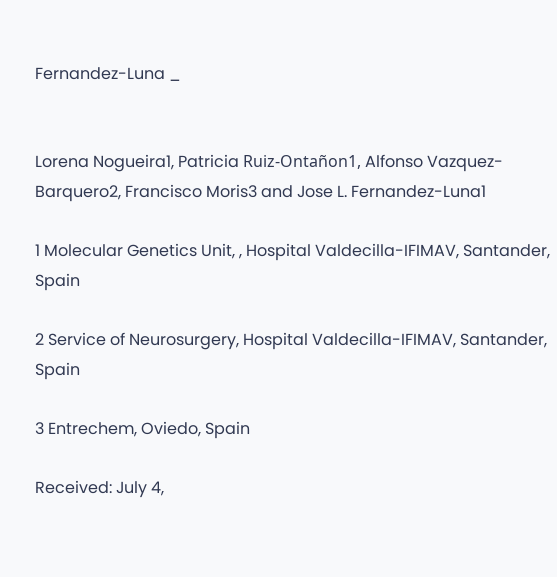Fernandez-Luna _


Lorena Nogueira1, Patricia Ruiz-Ontañon1, Alfonso Vazquez-Barquero2, Francisco Moris3 and Jose L. Fernandez-Luna1

1 Molecular Genetics Unit, , Hospital Valdecilla-IFIMAV, Santander, Spain

2 Service of Neurosurgery, Hospital Valdecilla-IFIMAV, Santander, Spain

3 Entrechem, Oviedo, Spain

Received: July 4,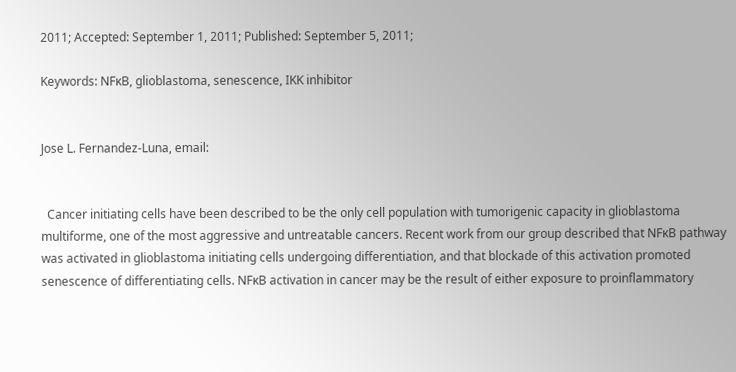2011; Accepted: September 1, 2011; Published: September 5, 2011;

Keywords: NFκB, glioblastoma, senescence, IKK inhibitor


Jose L. Fernandez-Luna, email:


  Cancer initiating cells have been described to be the only cell population with tumorigenic capacity in glioblastoma multiforme, one of the most aggressive and untreatable cancers. Recent work from our group described that NFκB pathway was activated in glioblastoma initiating cells undergoing differentiation, and that blockade of this activation promoted senescence of differentiating cells. NFκB activation in cancer may be the result of either exposure to proinflammatory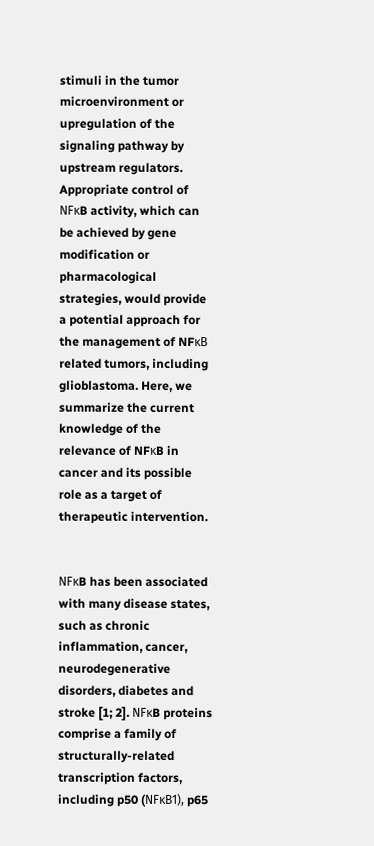stimuli in the tumor microenvironment or upregulation of the signaling pathway by upstream regulators. Appropriate control of NFκB activity, which can be achieved by gene modification or pharmacological strategies, would provide a potential approach for the management of NFκB related tumors, including glioblastoma. Here, we summarize the current knowledge of the relevance of NFκB in cancer and its possible role as a target of therapeutic intervention.


NFκB has been associated with many disease states, such as chronic inflammation, cancer, neurodegenerative disorders, diabetes and stroke [1; 2]. NFκB proteins comprise a family of structurally-related transcription factors, including p50 (NFκB1), p65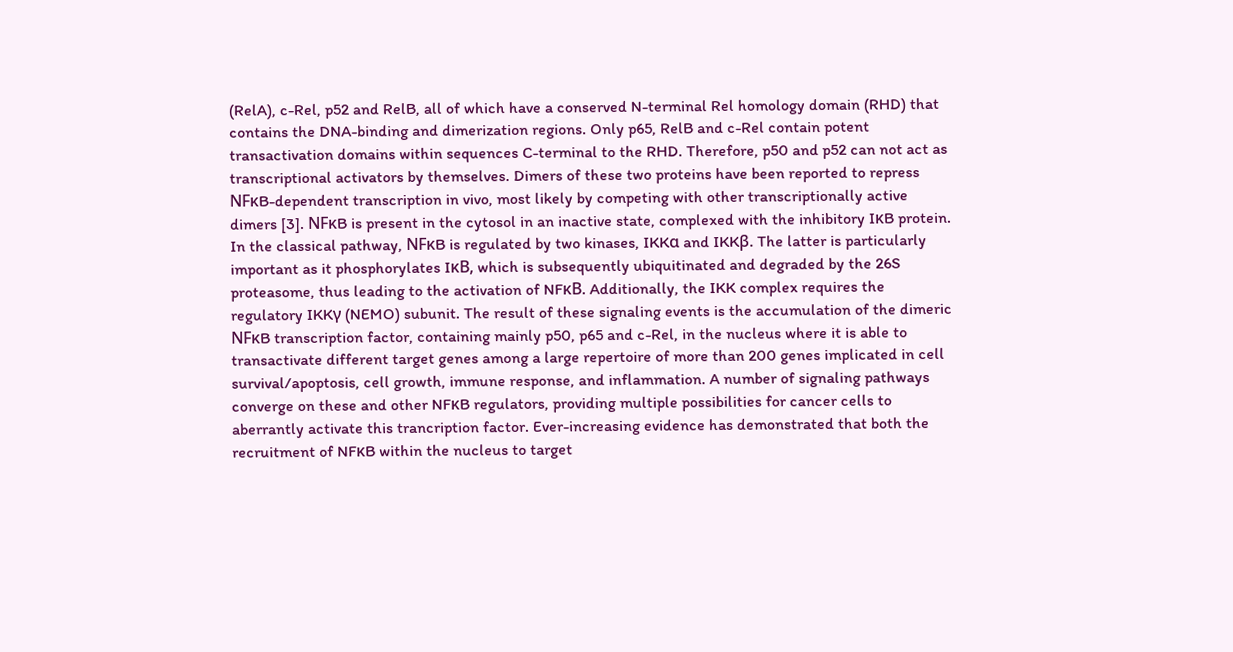(RelA), c-Rel, p52 and RelB, all of which have a conserved N-terminal Rel homology domain (RHD) that contains the DNA-binding and dimerization regions. Only p65, RelB and c-Rel contain potent transactivation domains within sequences C-terminal to the RHD. Therefore, p50 and p52 can not act as transcriptional activators by themselves. Dimers of these two proteins have been reported to repress NFκB-dependent transcription in vivo, most likely by competing with other transcriptionally active dimers [3]. NFκB is present in the cytosol in an inactive state, complexed with the inhibitory IκB protein. In the classical pathway, NFκB is regulated by two kinases, IKKα and IKKβ. The latter is particularly important as it phosphorylates IκB, which is subsequently ubiquitinated and degraded by the 26S proteasome, thus leading to the activation of NFκB. Additionally, the IKK complex requires the regulatory IKKγ (NEMO) subunit. The result of these signaling events is the accumulation of the dimeric NFκB transcription factor, containing mainly p50, p65 and c-Rel, in the nucleus where it is able to transactivate different target genes among a large repertoire of more than 200 genes implicated in cell survival/apoptosis, cell growth, immune response, and inflammation. A number of signaling pathways converge on these and other NFκB regulators, providing multiple possibilities for cancer cells to aberrantly activate this trancription factor. Ever-increasing evidence has demonstrated that both the recruitment of NFκB within the nucleus to target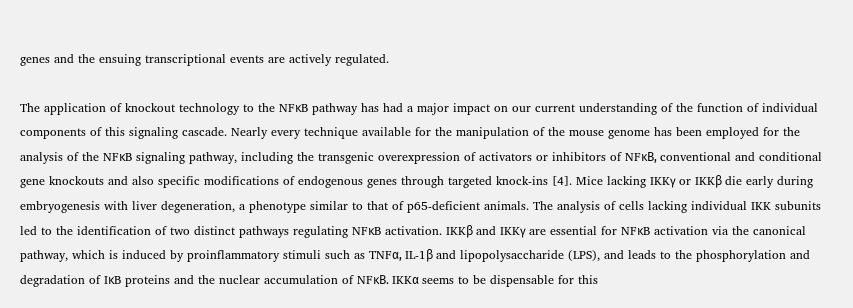genes and the ensuing transcriptional events are actively regulated.

The application of knockout technology to the NFκB pathway has had a major impact on our current understanding of the function of individual components of this signaling cascade. Nearly every technique available for the manipulation of the mouse genome has been employed for the analysis of the NFκB signaling pathway, including the transgenic overexpression of activators or inhibitors of NFκB, conventional and conditional gene knockouts and also specific modifications of endogenous genes through targeted knock-ins [4]. Mice lacking IKKγ or IKKβ die early during embryogenesis with liver degeneration, a phenotype similar to that of p65-deficient animals. The analysis of cells lacking individual IKK subunits led to the identification of two distinct pathways regulating NFκB activation. IKKβ and IKKγ are essential for NFκB activation via the canonical pathway, which is induced by proinflammatory stimuli such as TNFα, IL-1β and lipopolysaccharide (LPS), and leads to the phosphorylation and degradation of IκB proteins and the nuclear accumulation of NFκB. IKKα seems to be dispensable for this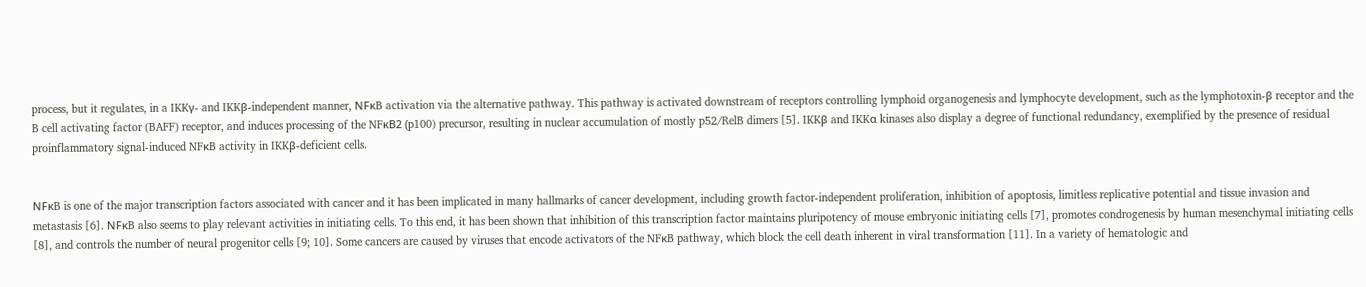process, but it regulates, in a IKKγ- and IKKβ-independent manner, NFκB activation via the alternative pathway. This pathway is activated downstream of receptors controlling lymphoid organogenesis and lymphocyte development, such as the lymphotoxin-β receptor and the B cell activating factor (BAFF) receptor, and induces processing of the NFκB2 (p100) precursor, resulting in nuclear accumulation of mostly p52/RelB dimers [5]. IKKβ and IKKα kinases also display a degree of functional redundancy, exemplified by the presence of residual proinflammatory signal-induced NFκB activity in IKKβ-deficient cells.


NFκB is one of the major transcription factors associated with cancer and it has been implicated in many hallmarks of cancer development, including growth factor-independent proliferation, inhibition of apoptosis, limitless replicative potential and tissue invasion and metastasis [6]. NFκB also seems to play relevant activities in initiating cells. To this end, it has been shown that inhibition of this transcription factor maintains pluripotency of mouse embryonic initiating cells [7], promotes condrogenesis by human mesenchymal initiating cells [8], and controls the number of neural progenitor cells [9; 10]. Some cancers are caused by viruses that encode activators of the NFκB pathway, which block the cell death inherent in viral transformation [11]. In a variety of hematologic and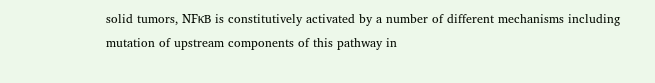solid tumors, NFκB is constitutively activated by a number of different mechanisms including mutation of upstream components of this pathway in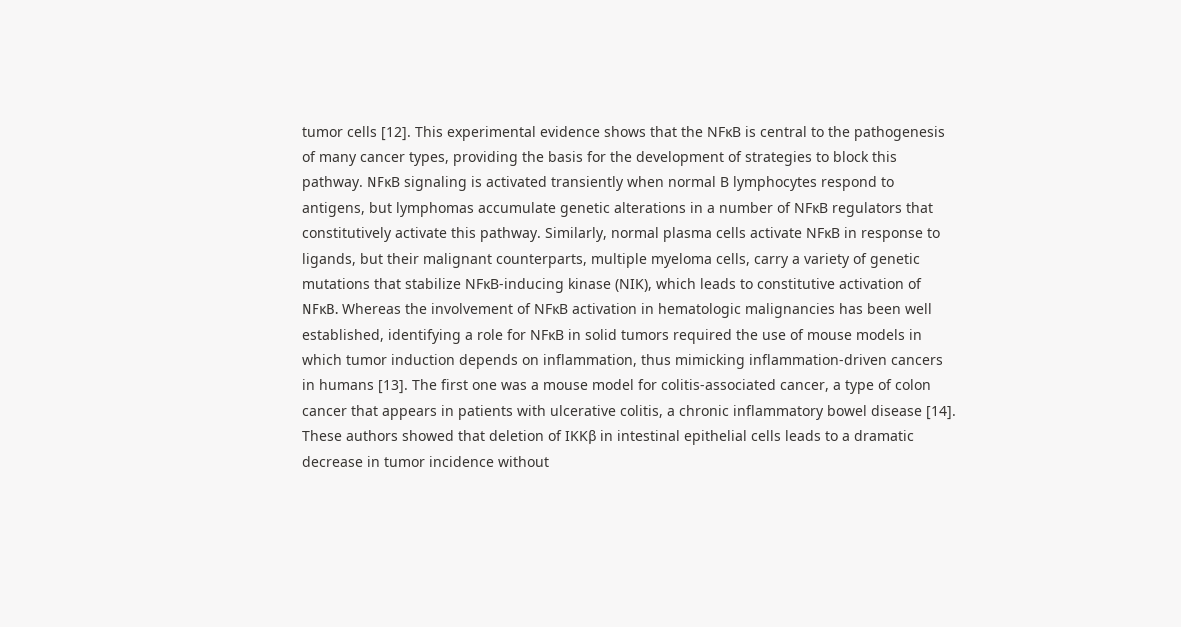tumor cells [12]. This experimental evidence shows that the NFκB is central to the pathogenesis of many cancer types, providing the basis for the development of strategies to block this pathway. NFκB signaling is activated transiently when normal B lymphocytes respond to antigens, but lymphomas accumulate genetic alterations in a number of NFκB regulators that constitutively activate this pathway. Similarly, normal plasma cells activate NFκB in response to ligands, but their malignant counterparts, multiple myeloma cells, carry a variety of genetic mutations that stabilize NFκB-inducing kinase (NIK), which leads to constitutive activation of NFκB. Whereas the involvement of NFκB activation in hematologic malignancies has been well established, identifying a role for NFκB in solid tumors required the use of mouse models in which tumor induction depends on inflammation, thus mimicking inflammation-driven cancers in humans [13]. The first one was a mouse model for colitis-associated cancer, a type of colon cancer that appears in patients with ulcerative colitis, a chronic inflammatory bowel disease [14]. These authors showed that deletion of IKKβ in intestinal epithelial cells leads to a dramatic decrease in tumor incidence without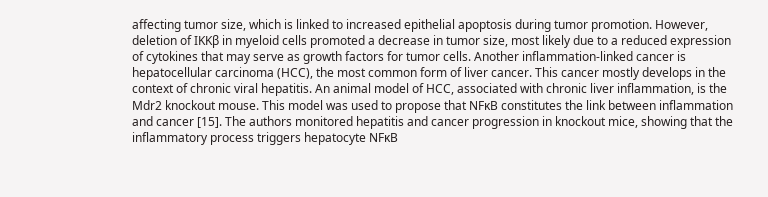affecting tumor size, which is linked to increased epithelial apoptosis during tumor promotion. However, deletion of IKKβ in myeloid cells promoted a decrease in tumor size, most likely due to a reduced expression of cytokines that may serve as growth factors for tumor cells. Another inflammation-linked cancer is hepatocellular carcinoma (HCC), the most common form of liver cancer. This cancer mostly develops in the context of chronic viral hepatitis. An animal model of HCC, associated with chronic liver inflammation, is the Mdr2 knockout mouse. This model was used to propose that NFκB constitutes the link between inflammation and cancer [15]. The authors monitored hepatitis and cancer progression in knockout mice, showing that the inflammatory process triggers hepatocyte NFκB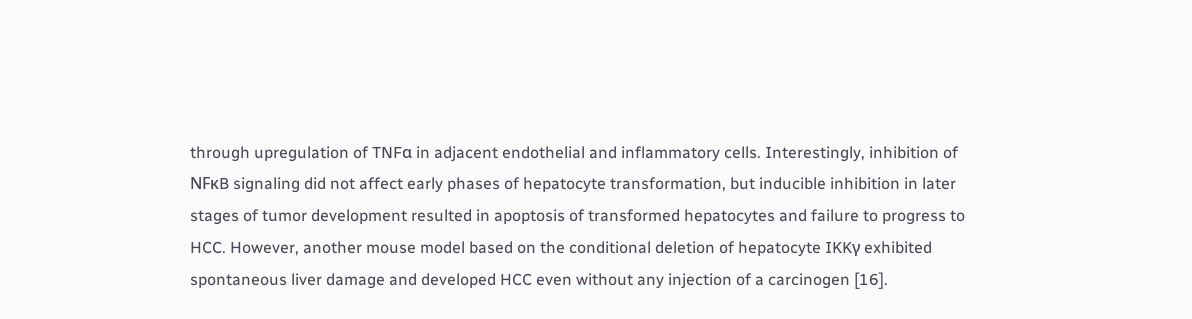through upregulation of TNFα in adjacent endothelial and inflammatory cells. Interestingly, inhibition of NFκB signaling did not affect early phases of hepatocyte transformation, but inducible inhibition in later stages of tumor development resulted in apoptosis of transformed hepatocytes and failure to progress to HCC. However, another mouse model based on the conditional deletion of hepatocyte IKKγ exhibited spontaneous liver damage and developed HCC even without any injection of a carcinogen [16].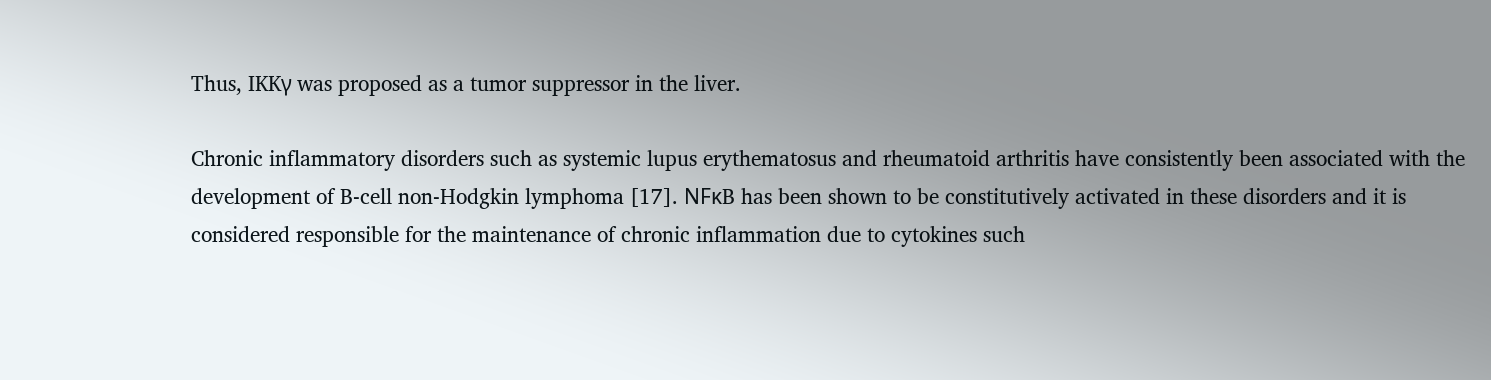Thus, IKKγ was proposed as a tumor suppressor in the liver.

Chronic inflammatory disorders such as systemic lupus erythematosus and rheumatoid arthritis have consistently been associated with the development of B-cell non-Hodgkin lymphoma [17]. NFκB has been shown to be constitutively activated in these disorders and it is considered responsible for the maintenance of chronic inflammation due to cytokines such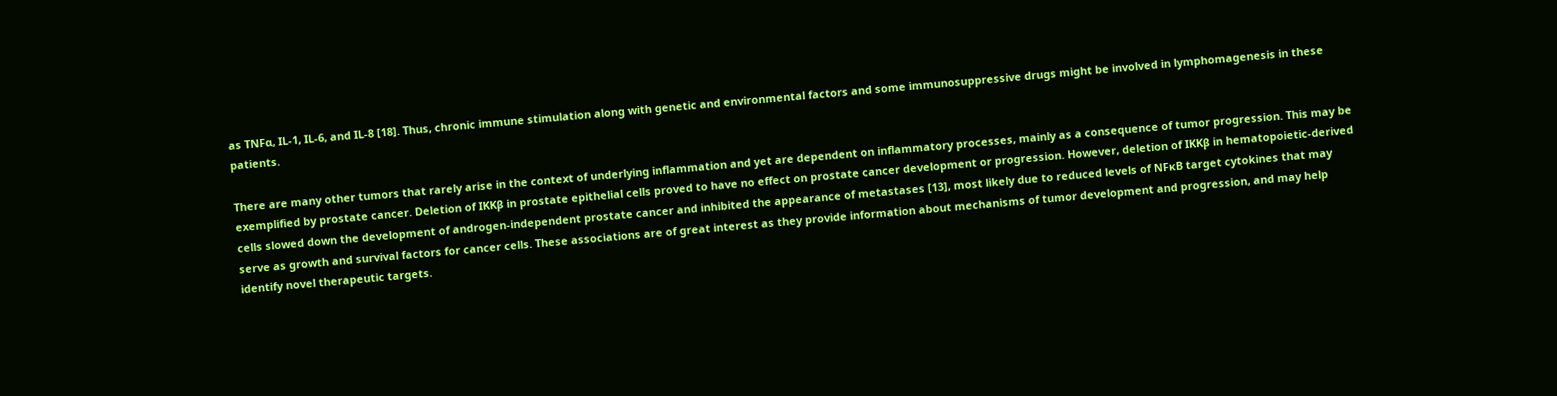as TNFα, IL-1, IL-6, and IL-8 [18]. Thus, chronic immune stimulation along with genetic and environmental factors and some immunosuppressive drugs might be involved in lymphomagenesis in these patients.

There are many other tumors that rarely arise in the context of underlying inflammation and yet are dependent on inflammatory processes, mainly as a consequence of tumor progression. This may be exemplified by prostate cancer. Deletion of IKKβ in prostate epithelial cells proved to have no effect on prostate cancer development or progression. However, deletion of IKKβ in hematopoietic-derived cells slowed down the development of androgen-independent prostate cancer and inhibited the appearance of metastases [13], most likely due to reduced levels of NFκB target cytokines that may serve as growth and survival factors for cancer cells. These associations are of great interest as they provide information about mechanisms of tumor development and progression, and may help identify novel therapeutic targets.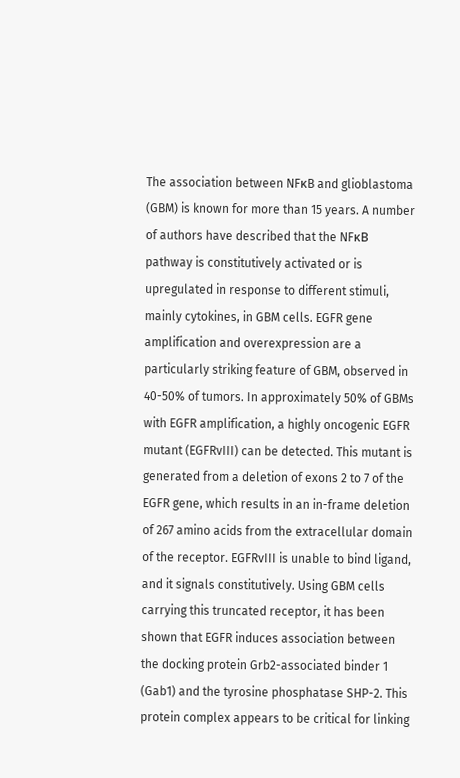The association between NFκB and glioblastoma (GBM) is known for more than 15 years. A number of authors have described that the NFκB pathway is constitutively activated or is upregulated in response to different stimuli, mainly cytokines, in GBM cells. EGFR gene amplification and overexpression are a particularly striking feature of GBM, observed in 40-50% of tumors. In approximately 50% of GBMs with EGFR amplification, a highly oncogenic EGFR mutant (EGFRvIII) can be detected. This mutant is generated from a deletion of exons 2 to 7 of the EGFR gene, which results in an in-frame deletion of 267 amino acids from the extracellular domain of the receptor. EGFRvIII is unable to bind ligand, and it signals constitutively. Using GBM cells carrying this truncated receptor, it has been shown that EGFR induces association between the docking protein Grb2-associated binder 1 (Gab1) and the tyrosine phosphatase SHP-2. This protein complex appears to be critical for linking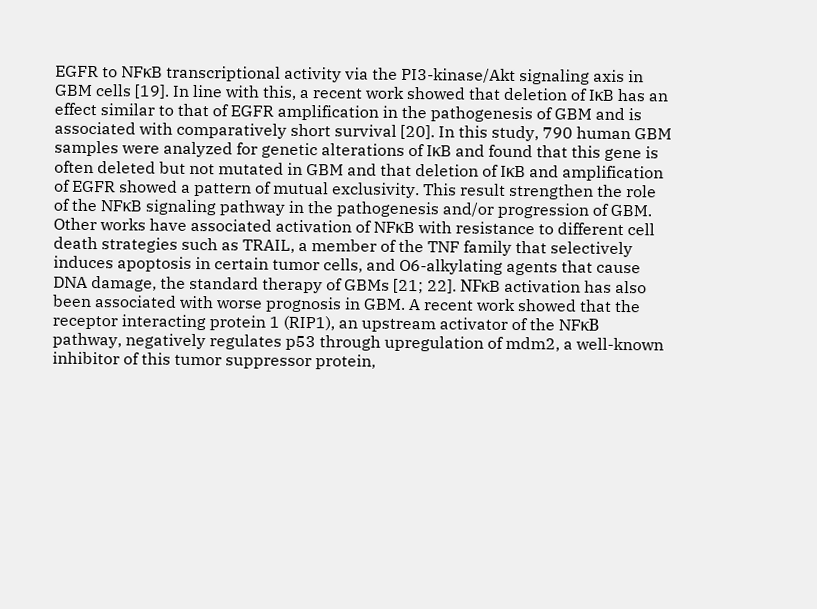EGFR to NFκB transcriptional activity via the PI3-kinase/Akt signaling axis in GBM cells [19]. In line with this, a recent work showed that deletion of IκB has an effect similar to that of EGFR amplification in the pathogenesis of GBM and is associated with comparatively short survival [20]. In this study, 790 human GBM samples were analyzed for genetic alterations of IκB and found that this gene is often deleted but not mutated in GBM and that deletion of IκB and amplification of EGFR showed a pattern of mutual exclusivity. This result strengthen the role of the NFκB signaling pathway in the pathogenesis and/or progression of GBM. Other works have associated activation of NFκB with resistance to different cell death strategies such as TRAIL, a member of the TNF family that selectively induces apoptosis in certain tumor cells, and O6-alkylating agents that cause DNA damage, the standard therapy of GBMs [21; 22]. NFκB activation has also been associated with worse prognosis in GBM. A recent work showed that the receptor interacting protein 1 (RIP1), an upstream activator of the NFκB pathway, negatively regulates p53 through upregulation of mdm2, a well-known inhibitor of this tumor suppressor protein,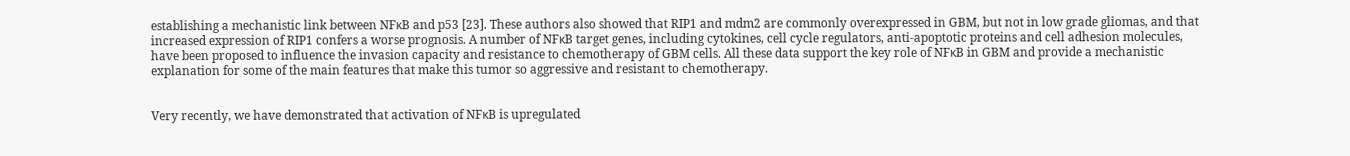establishing a mechanistic link between NFκB and p53 [23]. These authors also showed that RIP1 and mdm2 are commonly overexpressed in GBM, but not in low grade gliomas, and that increased expression of RIP1 confers a worse prognosis. A number of NFκB target genes, including cytokines, cell cycle regulators, anti-apoptotic proteins and cell adhesion molecules, have been proposed to influence the invasion capacity and resistance to chemotherapy of GBM cells. All these data support the key role of NFκB in GBM and provide a mechanistic explanation for some of the main features that make this tumor so aggressive and resistant to chemotherapy.


Very recently, we have demonstrated that activation of NFκB is upregulated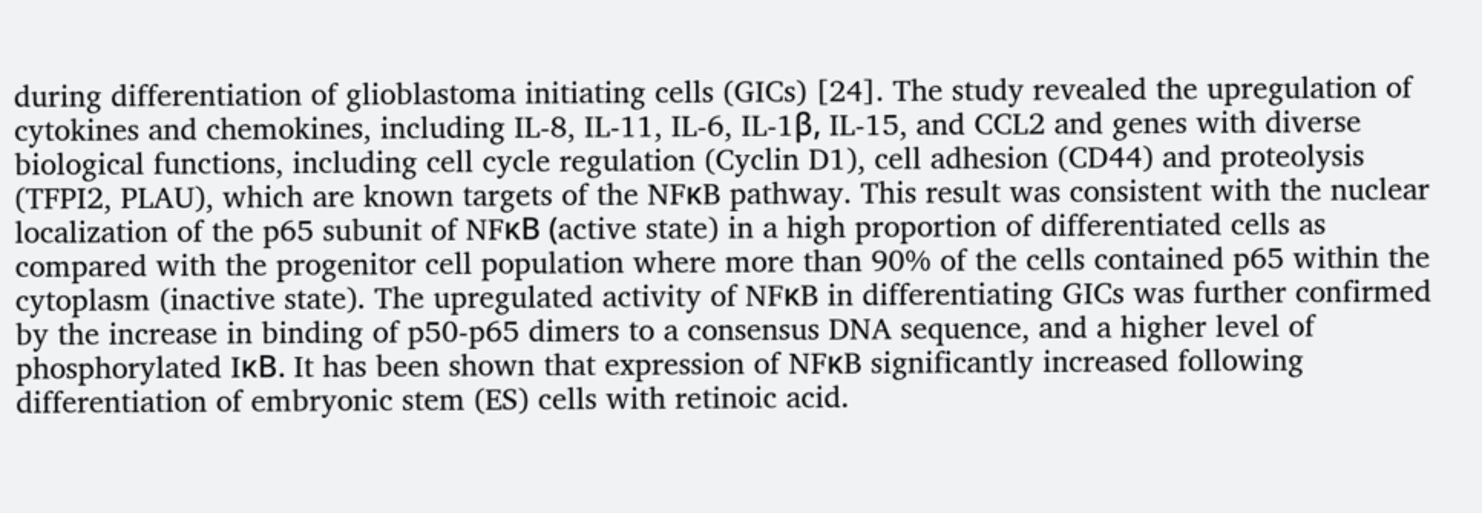during differentiation of glioblastoma initiating cells (GICs) [24]. The study revealed the upregulation of cytokines and chemokines, including IL-8, IL-11, IL-6, IL-1β, IL-15, and CCL2 and genes with diverse biological functions, including cell cycle regulation (Cyclin D1), cell adhesion (CD44) and proteolysis (TFPI2, PLAU), which are known targets of the NFκB pathway. This result was consistent with the nuclear localization of the p65 subunit of NFκB (active state) in a high proportion of differentiated cells as compared with the progenitor cell population where more than 90% of the cells contained p65 within the cytoplasm (inactive state). The upregulated activity of NFκB in differentiating GICs was further confirmed by the increase in binding of p50-p65 dimers to a consensus DNA sequence, and a higher level of phosphorylated IκB. It has been shown that expression of NFκB significantly increased following differentiation of embryonic stem (ES) cells with retinoic acid.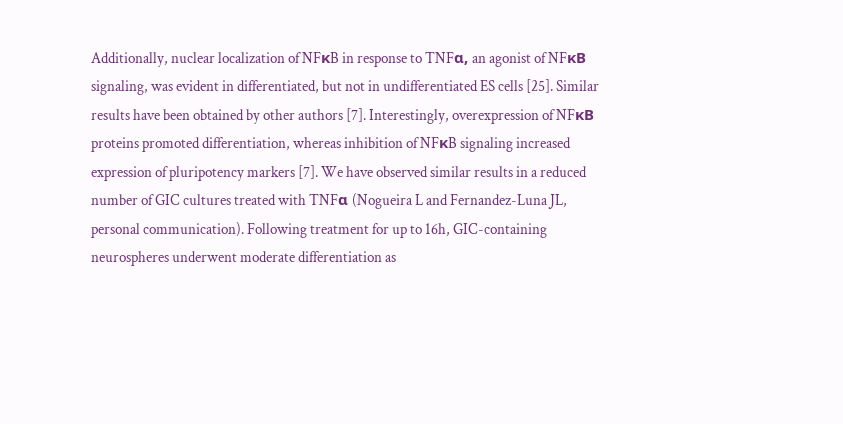Additionally, nuclear localization of NFκB in response to TNFα, an agonist of NFκB signaling, was evident in differentiated, but not in undifferentiated ES cells [25]. Similar results have been obtained by other authors [7]. Interestingly, overexpression of NFκB proteins promoted differentiation, whereas inhibition of NFκB signaling increased expression of pluripotency markers [7]. We have observed similar results in a reduced number of GIC cultures treated with TNFα (Nogueira L and Fernandez-Luna JL, personal communication). Following treatment for up to 16h, GIC-containing neurospheres underwent moderate differentiation as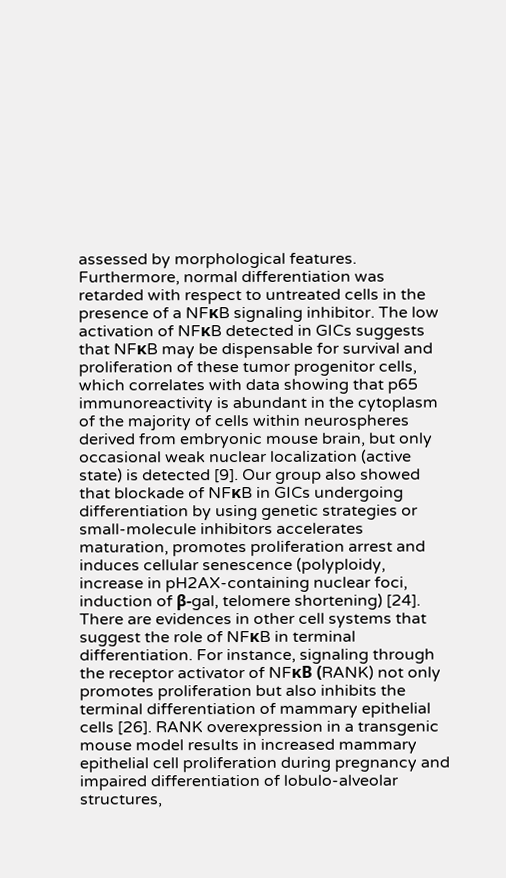assessed by morphological features. Furthermore, normal differentiation was retarded with respect to untreated cells in the presence of a NFκB signaling inhibitor. The low activation of NFκB detected in GICs suggests that NFκB may be dispensable for survival and proliferation of these tumor progenitor cells, which correlates with data showing that p65 immunoreactivity is abundant in the cytoplasm of the majority of cells within neurospheres derived from embryonic mouse brain, but only occasional weak nuclear localization (active state) is detected [9]. Our group also showed that blockade of NFκB in GICs undergoing differentiation by using genetic strategies or small-molecule inhibitors accelerates maturation, promotes proliferation arrest and induces cellular senescence (polyploidy, increase in pH2AX-containing nuclear foci, induction of β-gal, telomere shortening) [24]. There are evidences in other cell systems that suggest the role of NFκB in terminal differentiation. For instance, signaling through the receptor activator of NFκB (RANK) not only promotes proliferation but also inhibits the terminal differentiation of mammary epithelial cells [26]. RANK overexpression in a transgenic mouse model results in increased mammary epithelial cell proliferation during pregnancy and impaired differentiation of lobulo-alveolar structures,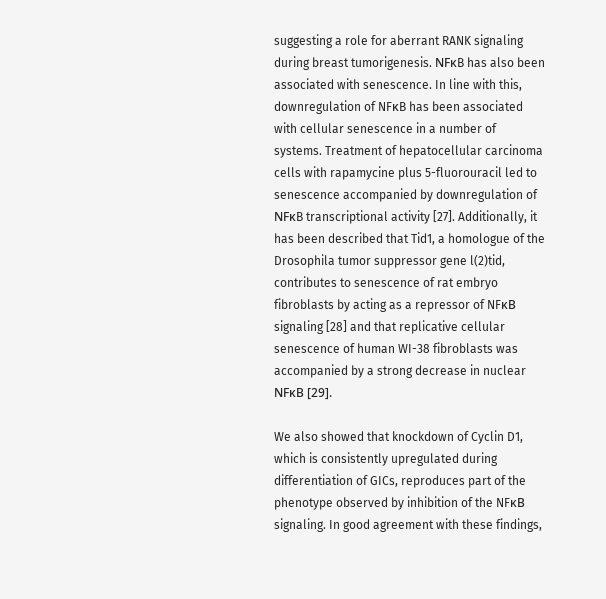suggesting a role for aberrant RANK signaling during breast tumorigenesis. NFκB has also been associated with senescence. In line with this, downregulation of NFκB has been associated with cellular senescence in a number of systems. Treatment of hepatocellular carcinoma cells with rapamycine plus 5-fluorouracil led to senescence accompanied by downregulation of NFκB transcriptional activity [27]. Additionally, it has been described that Tid1, a homologue of the Drosophila tumor suppressor gene l(2)tid, contributes to senescence of rat embryo fibroblasts by acting as a repressor of NFκB signaling [28] and that replicative cellular senescence of human WI-38 fibroblasts was accompanied by a strong decrease in nuclear NFκB [29].

We also showed that knockdown of Cyclin D1, which is consistently upregulated during differentiation of GICs, reproduces part of the phenotype observed by inhibition of the NFκB signaling. In good agreement with these findings,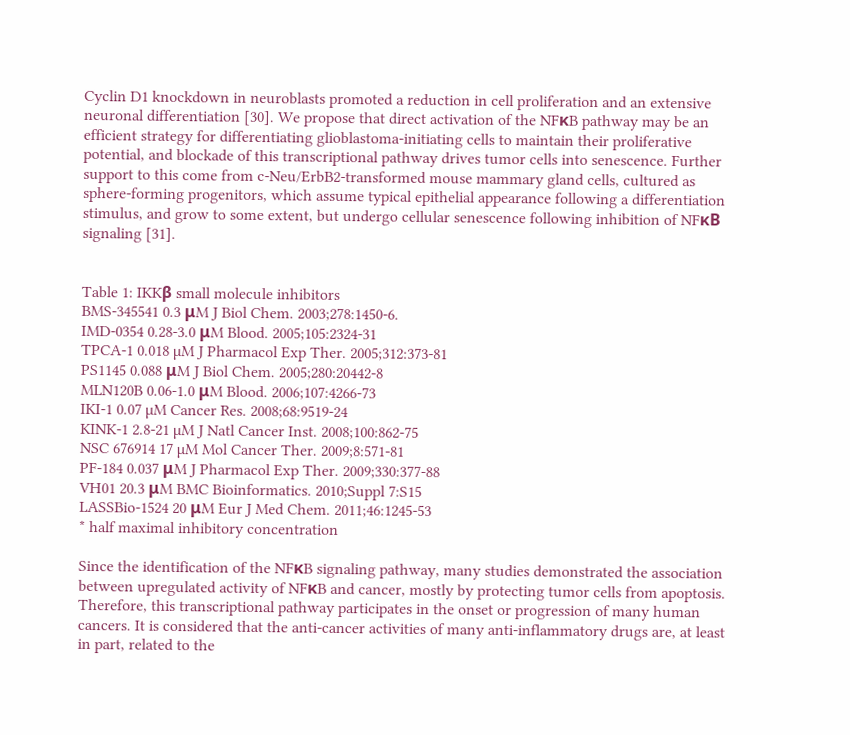Cyclin D1 knockdown in neuroblasts promoted a reduction in cell proliferation and an extensive neuronal differentiation [30]. We propose that direct activation of the NFκB pathway may be an efficient strategy for differentiating glioblastoma-initiating cells to maintain their proliferative potential, and blockade of this transcriptional pathway drives tumor cells into senescence. Further support to this come from c-Neu/ErbB2-transformed mouse mammary gland cells, cultured as sphere-forming progenitors, which assume typical epithelial appearance following a differentiation stimulus, and grow to some extent, but undergo cellular senescence following inhibition of NFκB signaling [31].


Table 1: IKKβ small molecule inhibitors
BMS-345541 0.3 μM J Biol Chem. 2003;278:1450-6.
IMD-0354 0.28-3.0 μM Blood. 2005;105:2324-31
TPCA-1 0.018 µM J Pharmacol Exp Ther. 2005;312:373-81
PS1145 0.088 μM J Biol Chem. 2005;280:20442-8
MLN120B 0.06-1.0 μM Blood. 2006;107:4266-73
IKI-1 0.07 µM Cancer Res. 2008;68:9519-24
KINK-1 2.8-21 µM J Natl Cancer Inst. 2008;100:862-75
NSC 676914 17 µM Mol Cancer Ther. 2009;8:571-81
PF-184 0.037 μM J Pharmacol Exp Ther. 2009;330:377-88
VH01 20.3 μM BMC Bioinformatics. 2010;Suppl 7:S15
LASSBio-1524 20 μM Eur J Med Chem. 2011;46:1245-53
* half maximal inhibitory concentration

Since the identification of the NFκB signaling pathway, many studies demonstrated the association between upregulated activity of NFκB and cancer, mostly by protecting tumor cells from apoptosis. Therefore, this transcriptional pathway participates in the onset or progression of many human cancers. It is considered that the anti-cancer activities of many anti-inflammatory drugs are, at least in part, related to the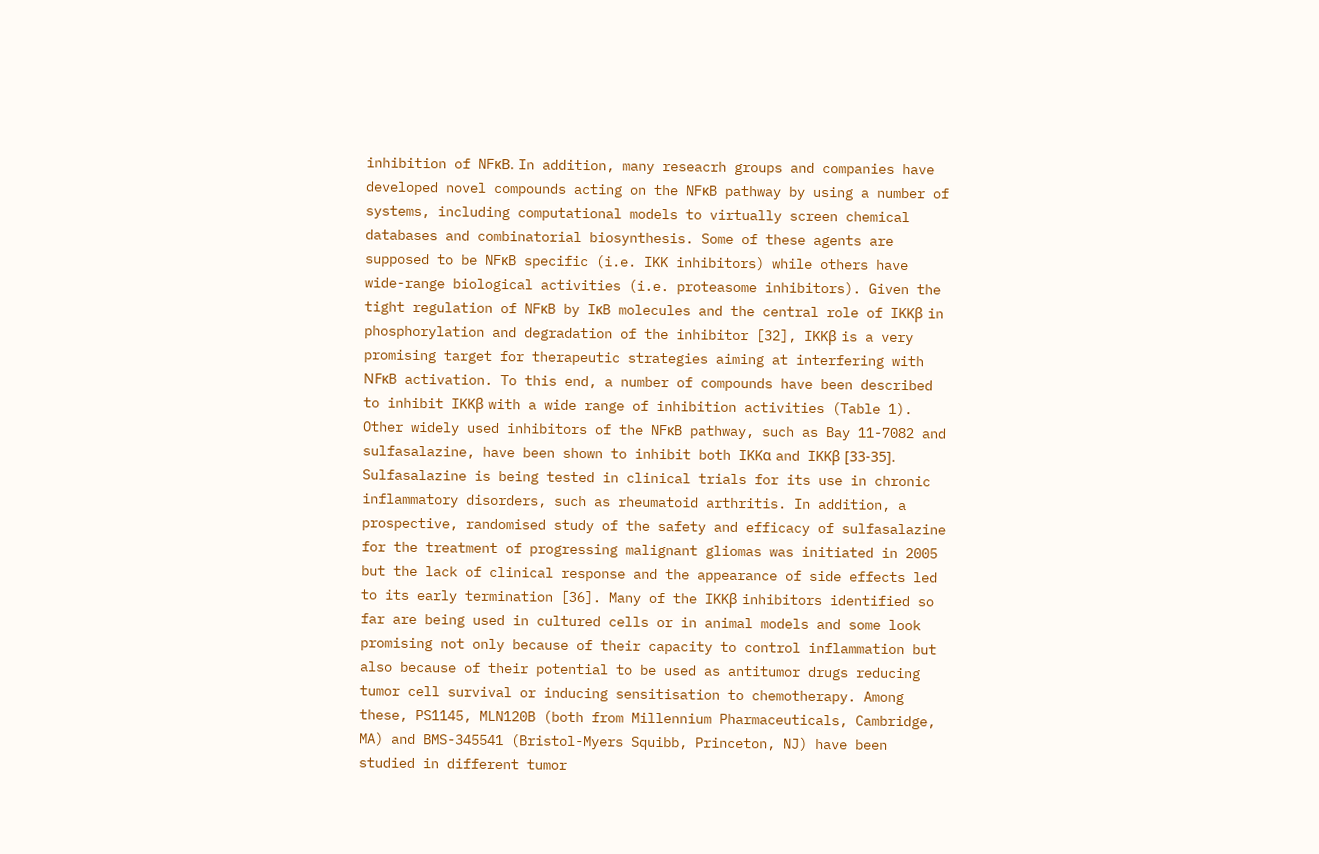inhibition of NFκB. In addition, many reseacrh groups and companies have developed novel compounds acting on the NFκB pathway by using a number of systems, including computational models to virtually screen chemical databases and combinatorial biosynthesis. Some of these agents are supposed to be NFκB specific (i.e. IKK inhibitors) while others have wide-range biological activities (i.e. proteasome inhibitors). Given the tight regulation of NFκB by IκB molecules and the central role of IKKβ in phosphorylation and degradation of the inhibitor [32], IKKβ is a very promising target for therapeutic strategies aiming at interfering with NFκB activation. To this end, a number of compounds have been described to inhibit IKKβ with a wide range of inhibition activities (Table 1). Other widely used inhibitors of the NFκB pathway, such as Bay 11-7082 and sulfasalazine, have been shown to inhibit both IKKα and IKKβ [33-35]. Sulfasalazine is being tested in clinical trials for its use in chronic inflammatory disorders, such as rheumatoid arthritis. In addition, a prospective, randomised study of the safety and efficacy of sulfasalazine for the treatment of progressing malignant gliomas was initiated in 2005 but the lack of clinical response and the appearance of side effects led to its early termination [36]. Many of the IKKβ inhibitors identified so far are being used in cultured cells or in animal models and some look promising not only because of their capacity to control inflammation but also because of their potential to be used as antitumor drugs reducing tumor cell survival or inducing sensitisation to chemotherapy. Among these, PS1145, MLN120B (both from Millennium Pharmaceuticals, Cambridge, MA) and BMS-345541 (Bristol-Myers Squibb, Princeton, NJ) have been studied in different tumor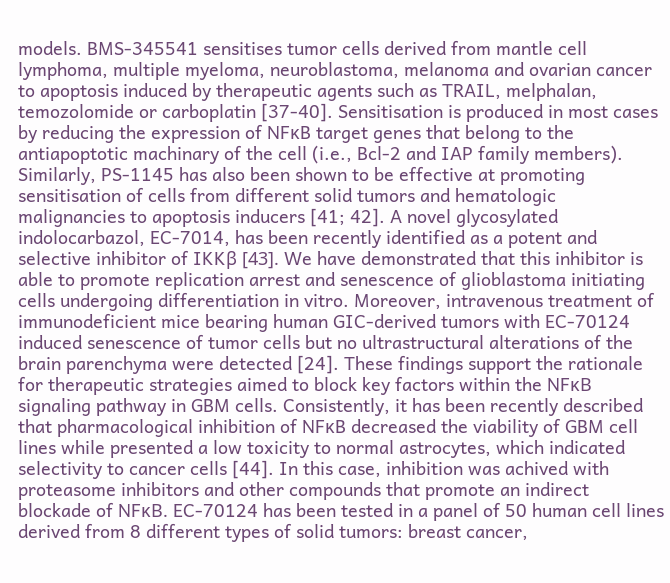models. BMS-345541 sensitises tumor cells derived from mantle cell lymphoma, multiple myeloma, neuroblastoma, melanoma and ovarian cancer to apoptosis induced by therapeutic agents such as TRAIL, melphalan, temozolomide or carboplatin [37-40]. Sensitisation is produced in most cases by reducing the expression of NFκB target genes that belong to the antiapoptotic machinary of the cell (i.e., Bcl-2 and IAP family members). Similarly, PS-1145 has also been shown to be effective at promoting sensitisation of cells from different solid tumors and hematologic malignancies to apoptosis inducers [41; 42]. A novel glycosylated indolocarbazol, EC-7014, has been recently identified as a potent and selective inhibitor of IKKβ [43]. We have demonstrated that this inhibitor is able to promote replication arrest and senescence of glioblastoma initiating cells undergoing differentiation in vitro. Moreover, intravenous treatment of immunodeficient mice bearing human GIC-derived tumors with EC-70124 induced senescence of tumor cells but no ultrastructural alterations of the brain parenchyma were detected [24]. These findings support the rationale for therapeutic strategies aimed to block key factors within the NFκB signaling pathway in GBM cells. Consistently, it has been recently described that pharmacological inhibition of NFκB decreased the viability of GBM cell lines while presented a low toxicity to normal astrocytes, which indicated selectivity to cancer cells [44]. In this case, inhibition was achived with proteasome inhibitors and other compounds that promote an indirect blockade of NFκB. EC-70124 has been tested in a panel of 50 human cell lines derived from 8 different types of solid tumors: breast cancer,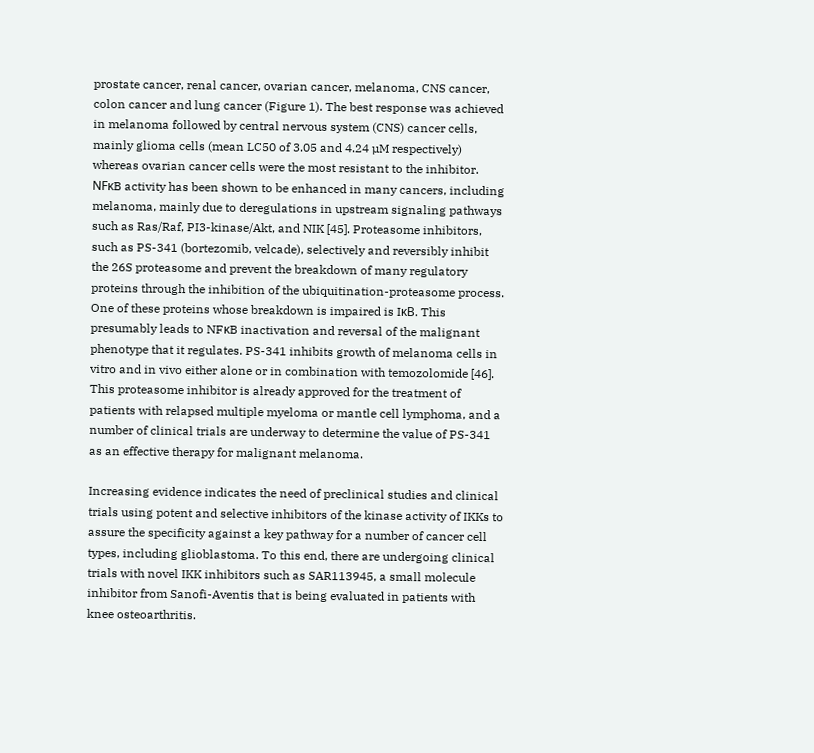prostate cancer, renal cancer, ovarian cancer, melanoma, CNS cancer, colon cancer and lung cancer (Figure 1). The best response was achieved in melanoma followed by central nervous system (CNS) cancer cells, mainly glioma cells (mean LC50 of 3.05 and 4.24 µM respectively) whereas ovarian cancer cells were the most resistant to the inhibitor. NFκB activity has been shown to be enhanced in many cancers, including melanoma, mainly due to deregulations in upstream signaling pathways such as Ras/Raf, PI3-kinase/Akt, and NIK [45]. Proteasome inhibitors, such as PS-341 (bortezomib, velcade), selectively and reversibly inhibit the 26S proteasome and prevent the breakdown of many regulatory proteins through the inhibition of the ubiquitination-proteasome process. One of these proteins whose breakdown is impaired is IκB. This presumably leads to NFκB inactivation and reversal of the malignant phenotype that it regulates. PS-341 inhibits growth of melanoma cells in vitro and in vivo either alone or in combination with temozolomide [46]. This proteasome inhibitor is already approved for the treatment of patients with relapsed multiple myeloma or mantle cell lymphoma, and a number of clinical trials are underway to determine the value of PS-341 as an effective therapy for malignant melanoma.

Increasing evidence indicates the need of preclinical studies and clinical trials using potent and selective inhibitors of the kinase activity of IKKs to assure the specificity against a key pathway for a number of cancer cell types, including glioblastoma. To this end, there are undergoing clinical trials with novel IKK inhibitors such as SAR113945, a small molecule inhibitor from Sanofi-Aventis that is being evaluated in patients with knee osteoarthritis.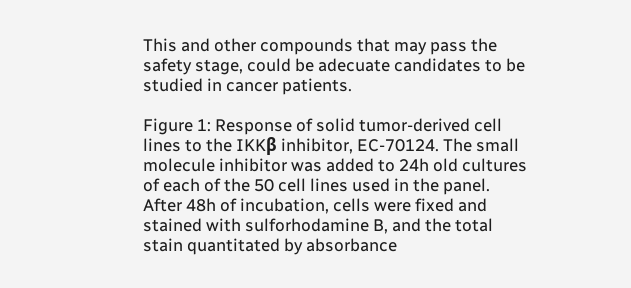This and other compounds that may pass the safety stage, could be adecuate candidates to be studied in cancer patients.

Figure 1: Response of solid tumor-derived cell lines to the IKKβ inhibitor, EC-70124. The small molecule inhibitor was added to 24h old cultures of each of the 50 cell lines used in the panel. After 48h of incubation, cells were fixed and stained with sulforhodamine B, and the total stain quantitated by absorbance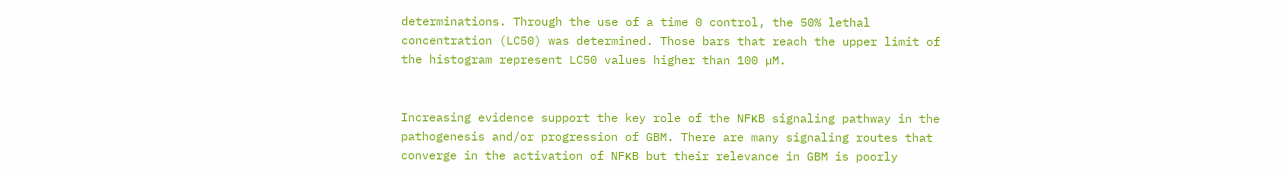determinations. Through the use of a time 0 control, the 50% lethal concentration (LC50) was determined. Those bars that reach the upper limit of the histogram represent LC50 values higher than 100 µM.


Increasing evidence support the key role of the NFκB signaling pathway in the pathogenesis and/or progression of GBM. There are many signaling routes that converge in the activation of NFκB but their relevance in GBM is poorly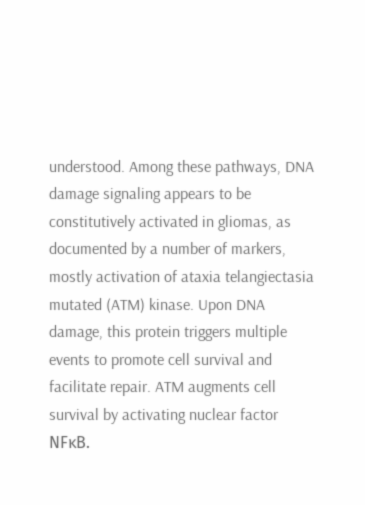understood. Among these pathways, DNA damage signaling appears to be constitutively activated in gliomas, as documented by a number of markers, mostly activation of ataxia telangiectasia mutated (ATM) kinase. Upon DNA damage, this protein triggers multiple events to promote cell survival and facilitate repair. ATM augments cell survival by activating nuclear factor NFκB.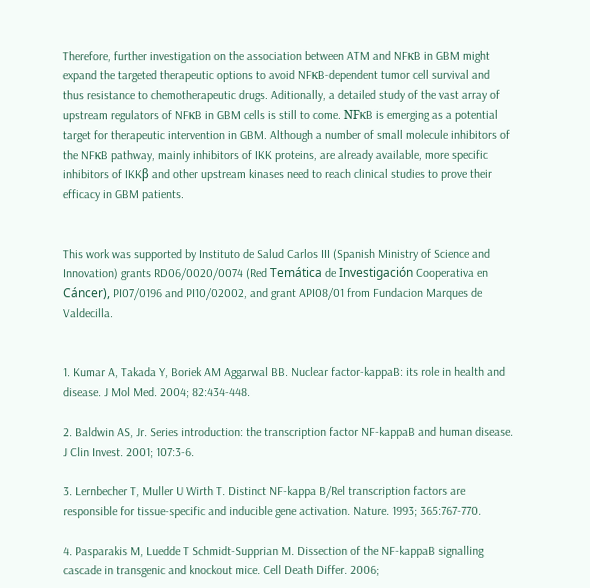Therefore, further investigation on the association between ATM and NFκB in GBM might expand the targeted therapeutic options to avoid NFκB-dependent tumor cell survival and thus resistance to chemotherapeutic drugs. Aditionally, a detailed study of the vast array of upstream regulators of NFκB in GBM cells is still to come. NFκB is emerging as a potential target for therapeutic intervention in GBM. Although a number of small molecule inhibitors of the NFκB pathway, mainly inhibitors of IKK proteins, are already available, more specific inhibitors of IKKβ and other upstream kinases need to reach clinical studies to prove their efficacy in GBM patients.


This work was supported by Instituto de Salud Carlos III (Spanish Ministry of Science and Innovation) grants RD06/0020/0074 (Red Temática de Investigación Cooperativa en Cáncer), PI07/0196 and PI10/02002, and grant API08/01 from Fundacion Marques de Valdecilla.


1. Kumar A, Takada Y, Boriek AM Aggarwal BB. Nuclear factor-kappaB: its role in health and disease. J Mol Med. 2004; 82:434-448.

2. Baldwin AS, Jr. Series introduction: the transcription factor NF-kappaB and human disease. J Clin Invest. 2001; 107:3-6.

3. Lernbecher T, Muller U Wirth T. Distinct NF-kappa B/Rel transcription factors are responsible for tissue-specific and inducible gene activation. Nature. 1993; 365:767-770.

4. Pasparakis M, Luedde T Schmidt-Supprian M. Dissection of the NF-kappaB signalling cascade in transgenic and knockout mice. Cell Death Differ. 2006;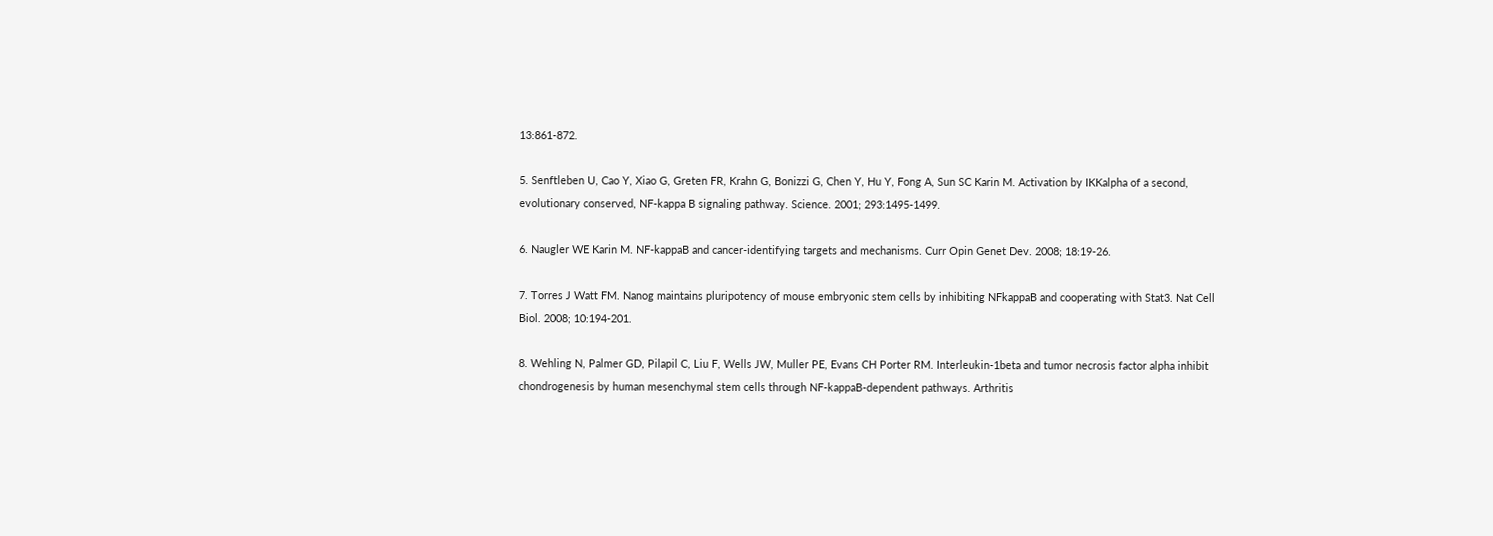13:861-872.

5. Senftleben U, Cao Y, Xiao G, Greten FR, Krahn G, Bonizzi G, Chen Y, Hu Y, Fong A, Sun SC Karin M. Activation by IKKalpha of a second, evolutionary conserved, NF-kappa B signaling pathway. Science. 2001; 293:1495-1499.

6. Naugler WE Karin M. NF-kappaB and cancer-identifying targets and mechanisms. Curr Opin Genet Dev. 2008; 18:19-26.

7. Torres J Watt FM. Nanog maintains pluripotency of mouse embryonic stem cells by inhibiting NFkappaB and cooperating with Stat3. Nat Cell Biol. 2008; 10:194-201.

8. Wehling N, Palmer GD, Pilapil C, Liu F, Wells JW, Muller PE, Evans CH Porter RM. Interleukin-1beta and tumor necrosis factor alpha inhibit chondrogenesis by human mesenchymal stem cells through NF-kappaB-dependent pathways. Arthritis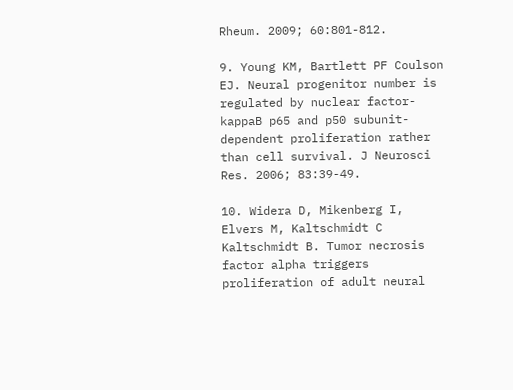Rheum. 2009; 60:801-812.

9. Young KM, Bartlett PF Coulson EJ. Neural progenitor number is regulated by nuclear factor-kappaB p65 and p50 subunit-dependent proliferation rather than cell survival. J Neurosci Res. 2006; 83:39-49.

10. Widera D, Mikenberg I, Elvers M, Kaltschmidt C Kaltschmidt B. Tumor necrosis factor alpha triggers proliferation of adult neural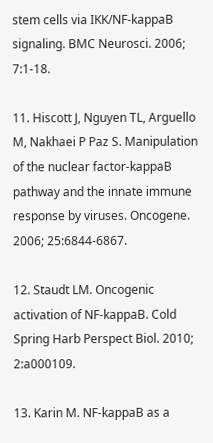stem cells via IKK/NF-kappaB signaling. BMC Neurosci. 2006; 7:1-18.

11. Hiscott J, Nguyen TL, Arguello M, Nakhaei P Paz S. Manipulation of the nuclear factor-kappaB pathway and the innate immune response by viruses. Oncogene. 2006; 25:6844-6867.

12. Staudt LM. Oncogenic activation of NF-kappaB. Cold Spring Harb Perspect Biol. 2010; 2:a000109.

13. Karin M. NF-kappaB as a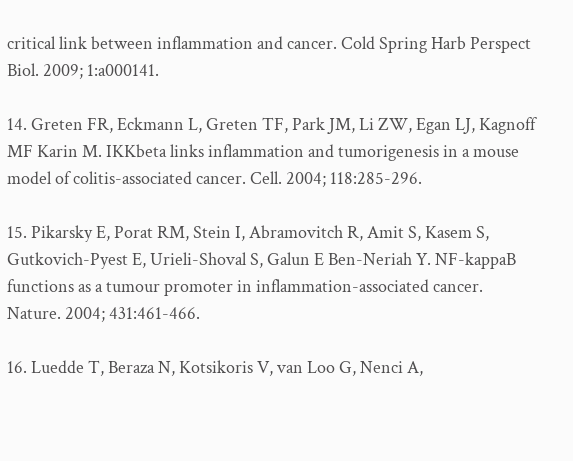critical link between inflammation and cancer. Cold Spring Harb Perspect Biol. 2009; 1:a000141.

14. Greten FR, Eckmann L, Greten TF, Park JM, Li ZW, Egan LJ, Kagnoff MF Karin M. IKKbeta links inflammation and tumorigenesis in a mouse model of colitis-associated cancer. Cell. 2004; 118:285-296.

15. Pikarsky E, Porat RM, Stein I, Abramovitch R, Amit S, Kasem S, Gutkovich-Pyest E, Urieli-Shoval S, Galun E Ben-Neriah Y. NF-kappaB functions as a tumour promoter in inflammation-associated cancer. Nature. 2004; 431:461-466.

16. Luedde T, Beraza N, Kotsikoris V, van Loo G, Nenci A,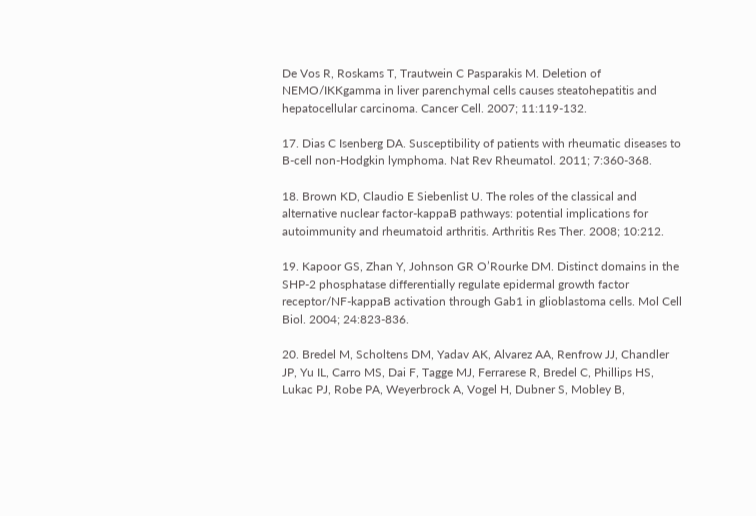De Vos R, Roskams T, Trautwein C Pasparakis M. Deletion of NEMO/IKKgamma in liver parenchymal cells causes steatohepatitis and hepatocellular carcinoma. Cancer Cell. 2007; 11:119-132.

17. Dias C Isenberg DA. Susceptibility of patients with rheumatic diseases to B-cell non-Hodgkin lymphoma. Nat Rev Rheumatol. 2011; 7:360-368.

18. Brown KD, Claudio E Siebenlist U. The roles of the classical and alternative nuclear factor-kappaB pathways: potential implications for autoimmunity and rheumatoid arthritis. Arthritis Res Ther. 2008; 10:212.

19. Kapoor GS, Zhan Y, Johnson GR O’Rourke DM. Distinct domains in the SHP-2 phosphatase differentially regulate epidermal growth factor receptor/NF-kappaB activation through Gab1 in glioblastoma cells. Mol Cell Biol. 2004; 24:823-836.

20. Bredel M, Scholtens DM, Yadav AK, Alvarez AA, Renfrow JJ, Chandler JP, Yu IL, Carro MS, Dai F, Tagge MJ, Ferrarese R, Bredel C, Phillips HS, Lukac PJ, Robe PA, Weyerbrock A, Vogel H, Dubner S, Mobley B,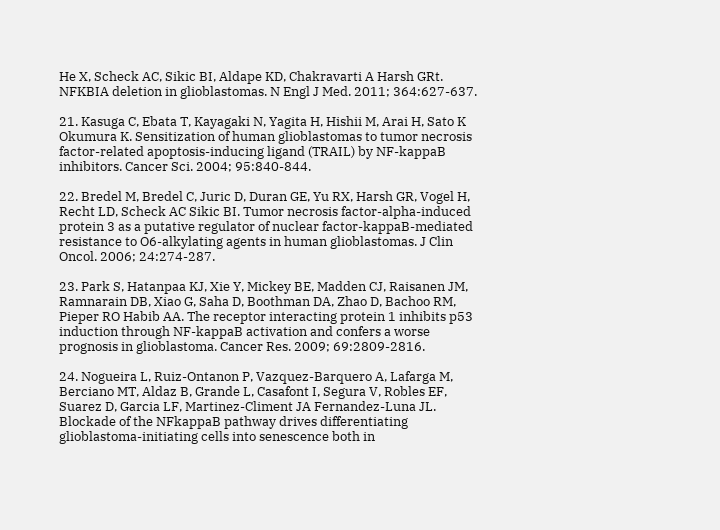He X, Scheck AC, Sikic BI, Aldape KD, Chakravarti A Harsh GRt. NFKBIA deletion in glioblastomas. N Engl J Med. 2011; 364:627-637.

21. Kasuga C, Ebata T, Kayagaki N, Yagita H, Hishii M, Arai H, Sato K Okumura K. Sensitization of human glioblastomas to tumor necrosis factor-related apoptosis-inducing ligand (TRAIL) by NF-kappaB inhibitors. Cancer Sci. 2004; 95:840-844.

22. Bredel M, Bredel C, Juric D, Duran GE, Yu RX, Harsh GR, Vogel H, Recht LD, Scheck AC Sikic BI. Tumor necrosis factor-alpha-induced protein 3 as a putative regulator of nuclear factor-kappaB-mediated resistance to O6-alkylating agents in human glioblastomas. J Clin Oncol. 2006; 24:274-287.

23. Park S, Hatanpaa KJ, Xie Y, Mickey BE, Madden CJ, Raisanen JM, Ramnarain DB, Xiao G, Saha D, Boothman DA, Zhao D, Bachoo RM, Pieper RO Habib AA. The receptor interacting protein 1 inhibits p53 induction through NF-kappaB activation and confers a worse prognosis in glioblastoma. Cancer Res. 2009; 69:2809-2816.

24. Nogueira L, Ruiz-Ontanon P, Vazquez-Barquero A, Lafarga M, Berciano MT, Aldaz B, Grande L, Casafont I, Segura V, Robles EF, Suarez D, Garcia LF, Martinez-Climent JA Fernandez-Luna JL. Blockade of the NFkappaB pathway drives differentiating glioblastoma-initiating cells into senescence both in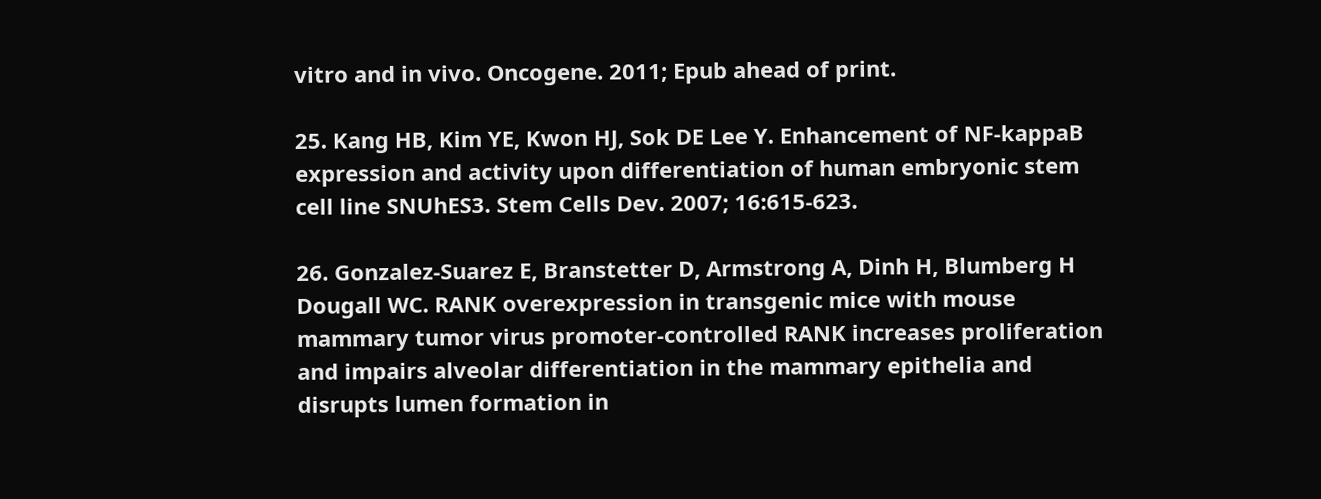vitro and in vivo. Oncogene. 2011; Epub ahead of print.

25. Kang HB, Kim YE, Kwon HJ, Sok DE Lee Y. Enhancement of NF-kappaB expression and activity upon differentiation of human embryonic stem cell line SNUhES3. Stem Cells Dev. 2007; 16:615-623.

26. Gonzalez-Suarez E, Branstetter D, Armstrong A, Dinh H, Blumberg H Dougall WC. RANK overexpression in transgenic mice with mouse mammary tumor virus promoter-controlled RANK increases proliferation and impairs alveolar differentiation in the mammary epithelia and disrupts lumen formation in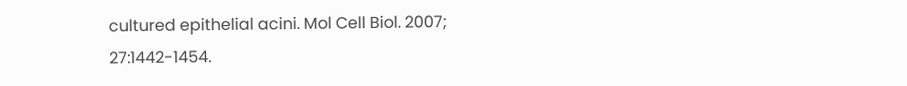cultured epithelial acini. Mol Cell Biol. 2007; 27:1442-1454.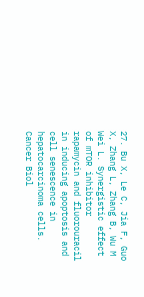27. Bu X, Le C, Jia F, Guo X, Zhang L, Zhang B, Wu M Wei L. Synergistic effect of mTOR inhibitor rapamycin and fluorouracil in inducing apoptosis and cell senescence in hepatocarcinoma cells. Cancer Biol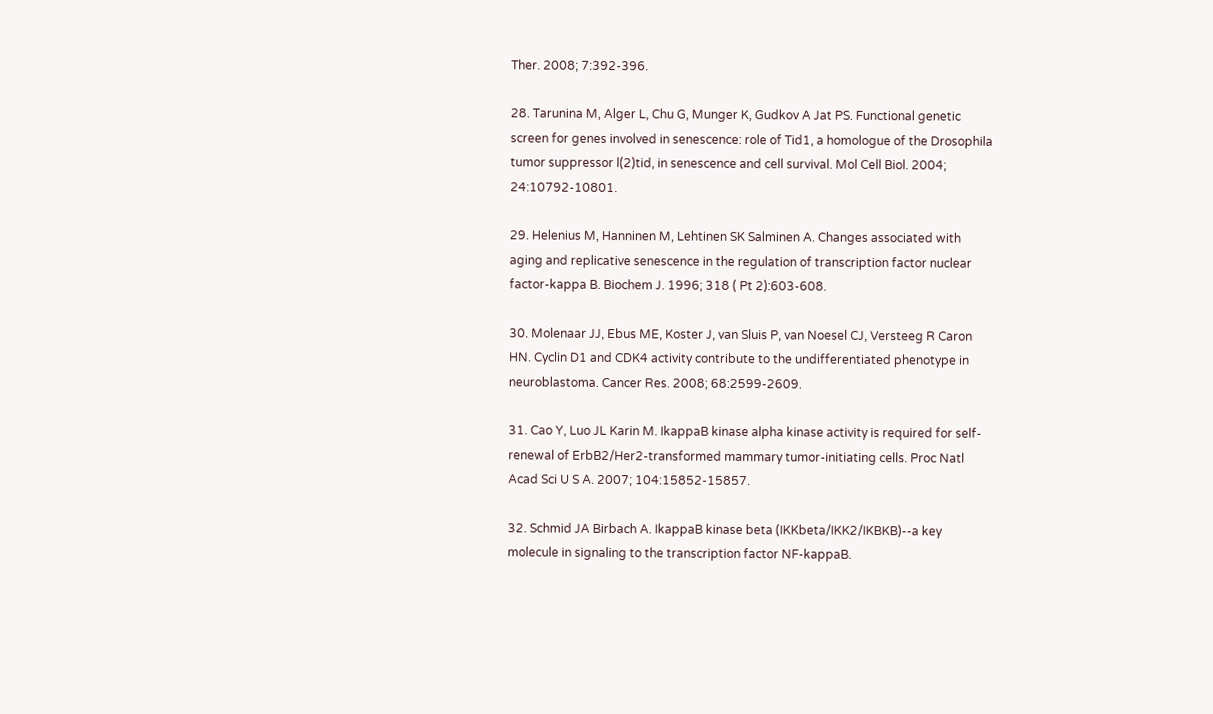Ther. 2008; 7:392-396.

28. Tarunina M, Alger L, Chu G, Munger K, Gudkov A Jat PS. Functional genetic screen for genes involved in senescence: role of Tid1, a homologue of the Drosophila tumor suppressor l(2)tid, in senescence and cell survival. Mol Cell Biol. 2004; 24:10792-10801.

29. Helenius M, Hanninen M, Lehtinen SK Salminen A. Changes associated with aging and replicative senescence in the regulation of transcription factor nuclear factor-kappa B. Biochem J. 1996; 318 ( Pt 2):603-608.

30. Molenaar JJ, Ebus ME, Koster J, van Sluis P, van Noesel CJ, Versteeg R Caron HN. Cyclin D1 and CDK4 activity contribute to the undifferentiated phenotype in neuroblastoma. Cancer Res. 2008; 68:2599-2609.

31. Cao Y, Luo JL Karin M. IkappaB kinase alpha kinase activity is required for self-renewal of ErbB2/Her2-transformed mammary tumor-initiating cells. Proc Natl Acad Sci U S A. 2007; 104:15852-15857.

32. Schmid JA Birbach A. IkappaB kinase beta (IKKbeta/IKK2/IKBKB)--a key molecule in signaling to the transcription factor NF-kappaB.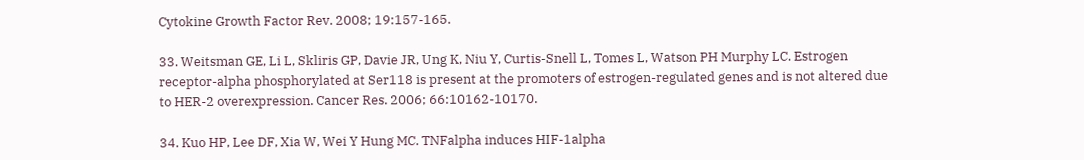Cytokine Growth Factor Rev. 2008; 19:157-165.

33. Weitsman GE, Li L, Skliris GP, Davie JR, Ung K, Niu Y, Curtis-Snell L, Tomes L, Watson PH Murphy LC. Estrogen receptor-alpha phosphorylated at Ser118 is present at the promoters of estrogen-regulated genes and is not altered due to HER-2 overexpression. Cancer Res. 2006; 66:10162-10170.

34. Kuo HP, Lee DF, Xia W, Wei Y Hung MC. TNFalpha induces HIF-1alpha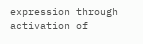expression through activation of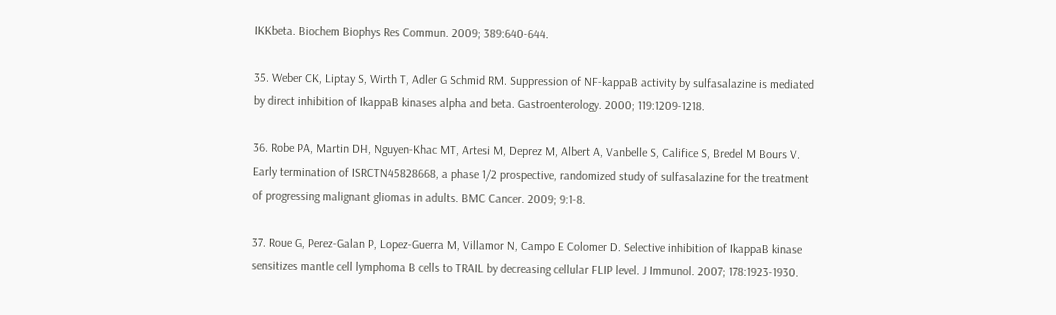IKKbeta. Biochem Biophys Res Commun. 2009; 389:640-644.

35. Weber CK, Liptay S, Wirth T, Adler G Schmid RM. Suppression of NF-kappaB activity by sulfasalazine is mediated by direct inhibition of IkappaB kinases alpha and beta. Gastroenterology. 2000; 119:1209-1218.

36. Robe PA, Martin DH, Nguyen-Khac MT, Artesi M, Deprez M, Albert A, Vanbelle S, Califice S, Bredel M Bours V. Early termination of ISRCTN45828668, a phase 1/2 prospective, randomized study of sulfasalazine for the treatment of progressing malignant gliomas in adults. BMC Cancer. 2009; 9:1-8.

37. Roue G, Perez-Galan P, Lopez-Guerra M, Villamor N, Campo E Colomer D. Selective inhibition of IkappaB kinase sensitizes mantle cell lymphoma B cells to TRAIL by decreasing cellular FLIP level. J Immunol. 2007; 178:1923-1930.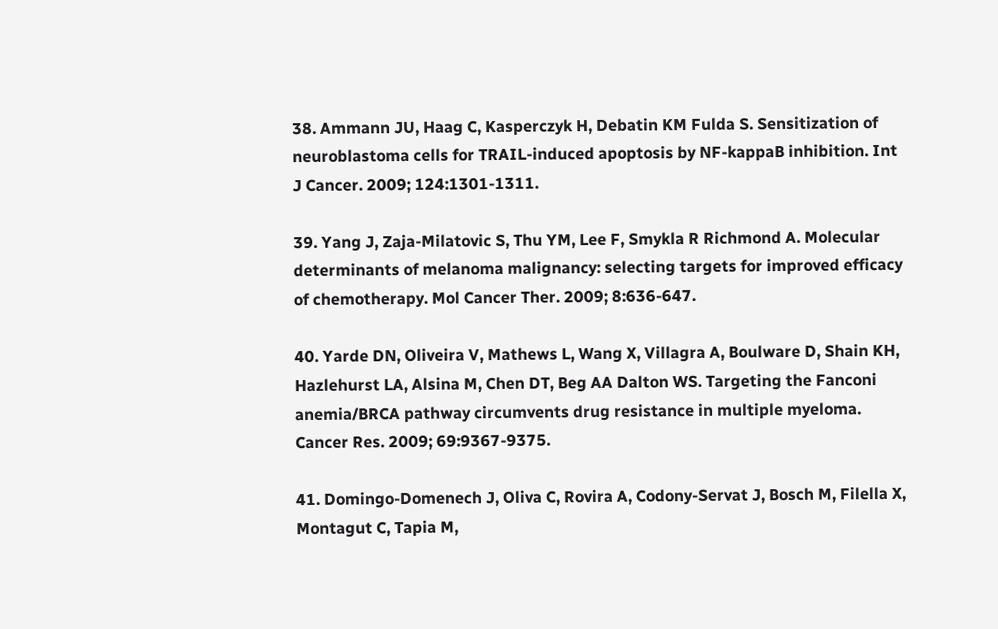38. Ammann JU, Haag C, Kasperczyk H, Debatin KM Fulda S. Sensitization of neuroblastoma cells for TRAIL-induced apoptosis by NF-kappaB inhibition. Int J Cancer. 2009; 124:1301-1311.

39. Yang J, Zaja-Milatovic S, Thu YM, Lee F, Smykla R Richmond A. Molecular determinants of melanoma malignancy: selecting targets for improved efficacy of chemotherapy. Mol Cancer Ther. 2009; 8:636-647.

40. Yarde DN, Oliveira V, Mathews L, Wang X, Villagra A, Boulware D, Shain KH, Hazlehurst LA, Alsina M, Chen DT, Beg AA Dalton WS. Targeting the Fanconi anemia/BRCA pathway circumvents drug resistance in multiple myeloma. Cancer Res. 2009; 69:9367-9375.

41. Domingo-Domenech J, Oliva C, Rovira A, Codony-Servat J, Bosch M, Filella X, Montagut C, Tapia M,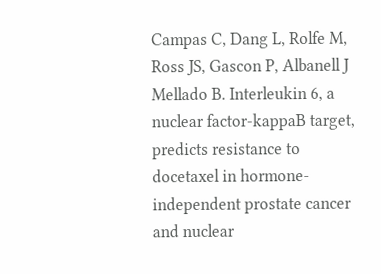Campas C, Dang L, Rolfe M, Ross JS, Gascon P, Albanell J Mellado B. Interleukin 6, a nuclear factor-kappaB target, predicts resistance to docetaxel in hormone-independent prostate cancer and nuclear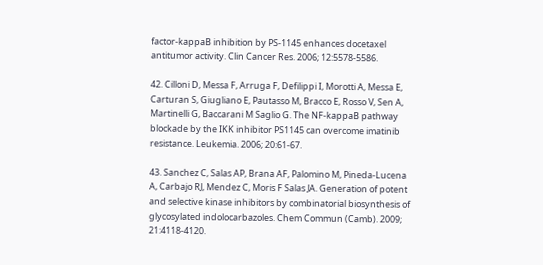factor-kappaB inhibition by PS-1145 enhances docetaxel antitumor activity. Clin Cancer Res. 2006; 12:5578-5586.

42. Cilloni D, Messa F, Arruga F, Defilippi I, Morotti A, Messa E, Carturan S, Giugliano E, Pautasso M, Bracco E, Rosso V, Sen A, Martinelli G, Baccarani M Saglio G. The NF-kappaB pathway blockade by the IKK inhibitor PS1145 can overcome imatinib resistance. Leukemia. 2006; 20:61-67.

43. Sanchez C, Salas AP, Brana AF, Palomino M, Pineda-Lucena A, Carbajo RJ, Mendez C, Moris F Salas JA. Generation of potent and selective kinase inhibitors by combinatorial biosynthesis of glycosylated indolocarbazoles. Chem Commun (Camb). 2009; 21:4118-4120.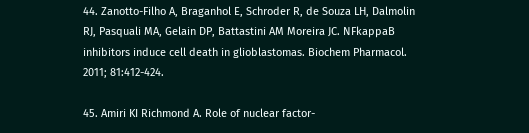44. Zanotto-Filho A, Braganhol E, Schroder R, de Souza LH, Dalmolin RJ, Pasquali MA, Gelain DP, Battastini AM Moreira JC. NFkappaB inhibitors induce cell death in glioblastomas. Biochem Pharmacol. 2011; 81:412-424.

45. Amiri KI Richmond A. Role of nuclear factor-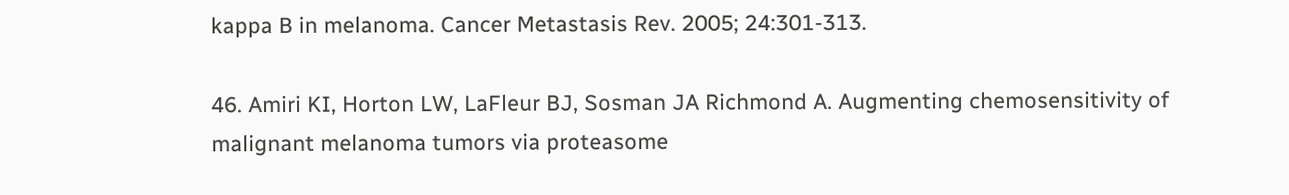kappa B in melanoma. Cancer Metastasis Rev. 2005; 24:301-313.

46. Amiri KI, Horton LW, LaFleur BJ, Sosman JA Richmond A. Augmenting chemosensitivity of malignant melanoma tumors via proteasome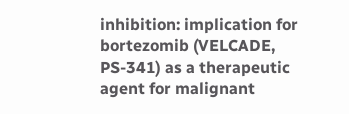inhibition: implication for bortezomib (VELCADE, PS-341) as a therapeutic agent for malignant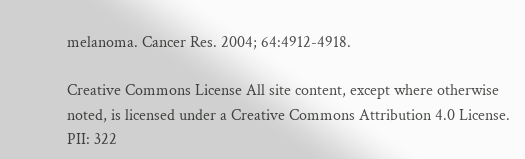melanoma. Cancer Res. 2004; 64:4912-4918.

Creative Commons License All site content, except where otherwise noted, is licensed under a Creative Commons Attribution 4.0 License.
PII: 322